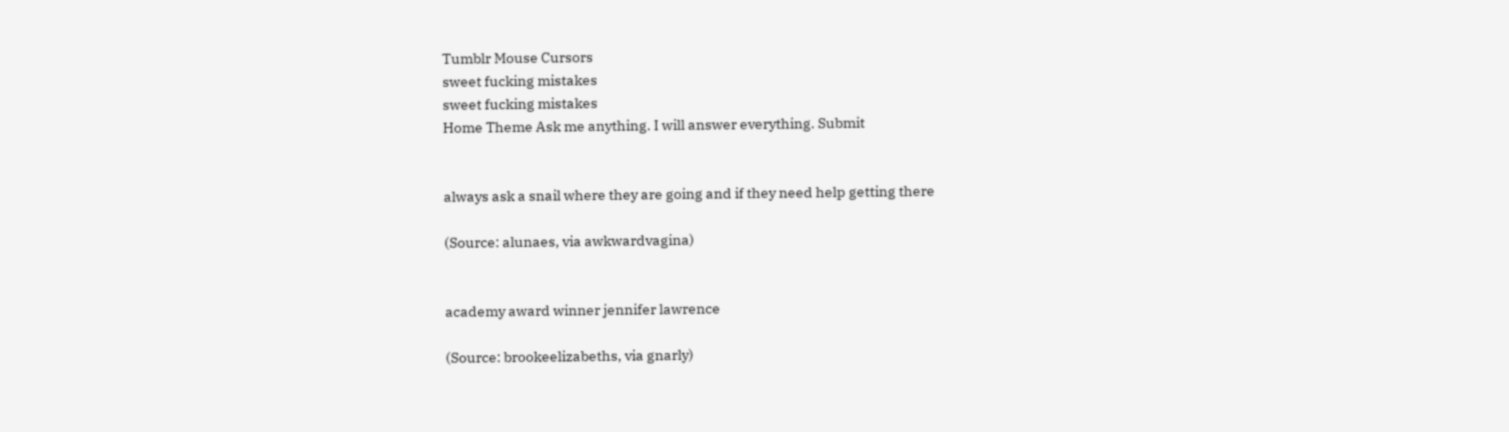Tumblr Mouse Cursors
sweet fucking mistakes
sweet fucking mistakes
Home Theme Ask me anything. I will answer everything. Submit


always ask a snail where they are going and if they need help getting there

(Source: alunaes, via awkwardvagina)


academy award winner jennifer lawrence

(Source: brookeelizabeths, via gnarly)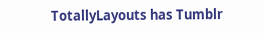TotallyLayouts has Tumblr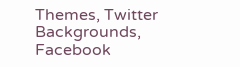Themes, Twitter Backgrounds, Facebook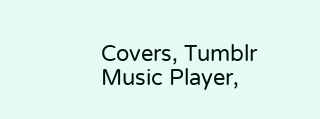Covers, Tumblr Music Player,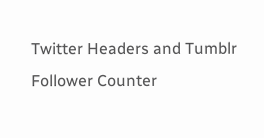Twitter Headers and Tumblr Follower Counter